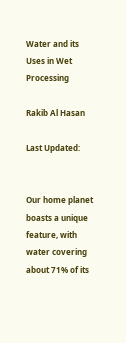Water and its Uses in Wet Processing

Rakib Al Hasan

Last Updated:


Our home planet boasts a unique feature, with water covering about 71% of its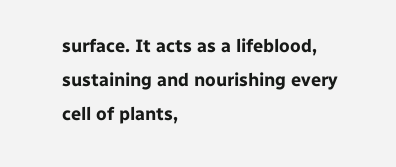surface. It acts as a lifeblood, sustaining and nourishing every cell of plants,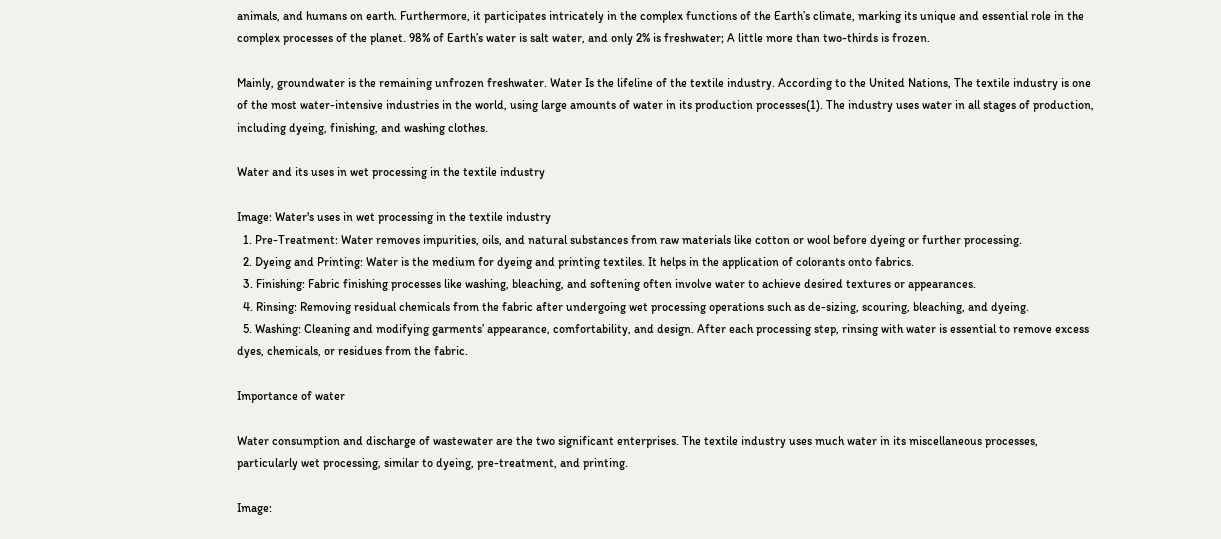animals, and humans on earth. Furthermore, it participates intricately in the complex functions of the Earth’s climate, marking its unique and essential role in the complex processes of the planet. 98% of Earth’s water is salt water, and only 2% is freshwater; A little more than two-thirds is frozen.

Mainly, groundwater is the remaining unfrozen freshwater. Water Is the lifeline of the textile industry. According to the United Nations, The textile industry is one of the most water-intensive industries in the world, using large amounts of water in its production processes(1). The industry uses water in all stages of production, including dyeing, finishing, and washing clothes.

Water and its uses in wet processing in the textile industry

Image: Water's uses in wet processing in the textile industry
  1. Pre-Treatment: Water removes impurities, oils, and natural substances from raw materials like cotton or wool before dyeing or further processing.
  2. Dyeing and Printing: Water is the medium for dyeing and printing textiles. It helps in the application of colorants onto fabrics.
  3. Finishing: Fabric finishing processes like washing, bleaching, and softening often involve water to achieve desired textures or appearances.
  4. Rinsing: Removing residual chemicals from the fabric after undergoing wet processing operations such as de-sizing, scouring, bleaching, and dyeing.
  5. Washing: Cleaning and modifying garments’ appearance, comfortability, and design. After each processing step, rinsing with water is essential to remove excess dyes, chemicals, or residues from the fabric.

Importance of water

Water consumption and discharge of wastewater are the two significant enterprises. The textile industry uses much water in its miscellaneous processes, particularly wet processing, similar to dyeing, pre-treatment, and printing.

Image: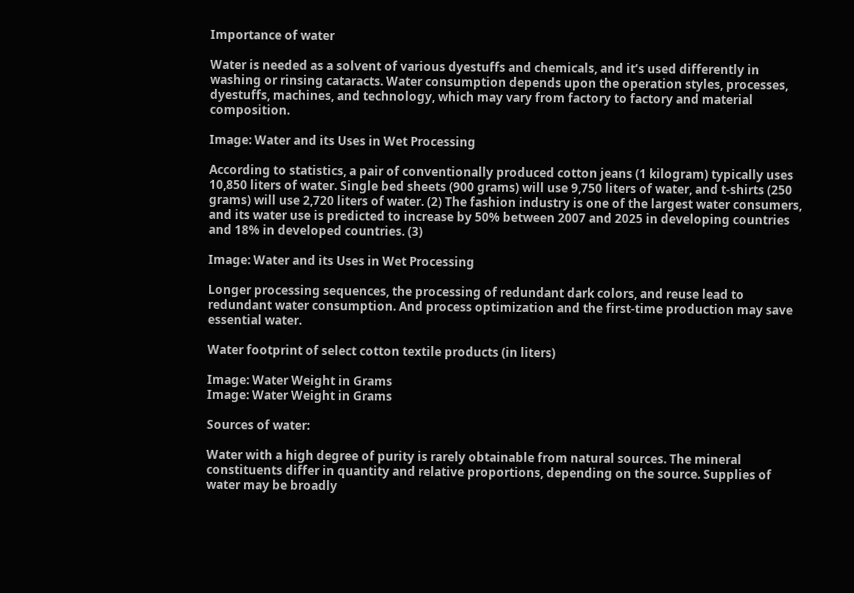Importance of water

Water is needed as a solvent of various dyestuffs and chemicals, and it’s used differently in washing or rinsing cataracts. Water consumption depends upon the operation styles, processes, dyestuffs, machines, and technology, which may vary from factory to factory and material composition.

Image: Water and its Uses in Wet Processing

According to statistics, a pair of conventionally produced cotton jeans (1 kilogram) typically uses 10,850 liters of water. Single bed sheets (900 grams) will use 9,750 liters of water, and t-shirts (250 grams) will use 2,720 liters of water. (2) The fashion industry is one of the largest water consumers, and its water use is predicted to increase by 50% between 2007 and 2025 in developing countries and 18% in developed countries. (3)

Image: Water and its Uses in Wet Processing

Longer processing sequences, the processing of redundant dark colors, and reuse lead to redundant water consumption. And process optimization and the first-time production may save essential water.

Water footprint of select cotton textile products (in liters)

Image: Water Weight in Grams
Image: Water Weight in Grams

Sources of water:

Water with a high degree of purity is rarely obtainable from natural sources. The mineral constituents differ in quantity and relative proportions, depending on the source. Supplies of water may be broadly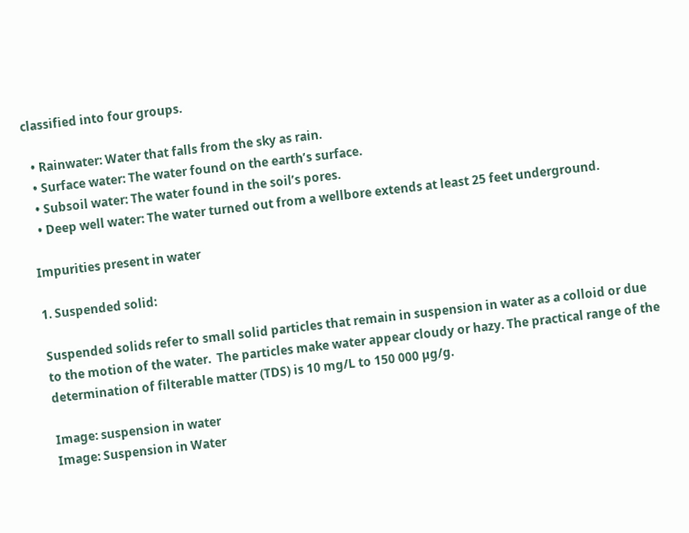classified into four groups.

  • Rainwater: Water that falls from the sky as rain.
  • Surface water: The water found on the earth’s surface.
  • Subsoil water: The water found in the soil’s pores.
  • Deep well water: The water turned out from a wellbore extends at least 25 feet underground.

Impurities present in water

1. Suspended solid:

Suspended solids refer to small solid particles that remain in suspension in water as a colloid or due to the motion of the water.  The particles make water appear cloudy or hazy. The practical range of the determination of filterable matter (TDS) is 10 mg/L to 150 000 µg/g.

Image: suspension in water
Image: Suspension in Water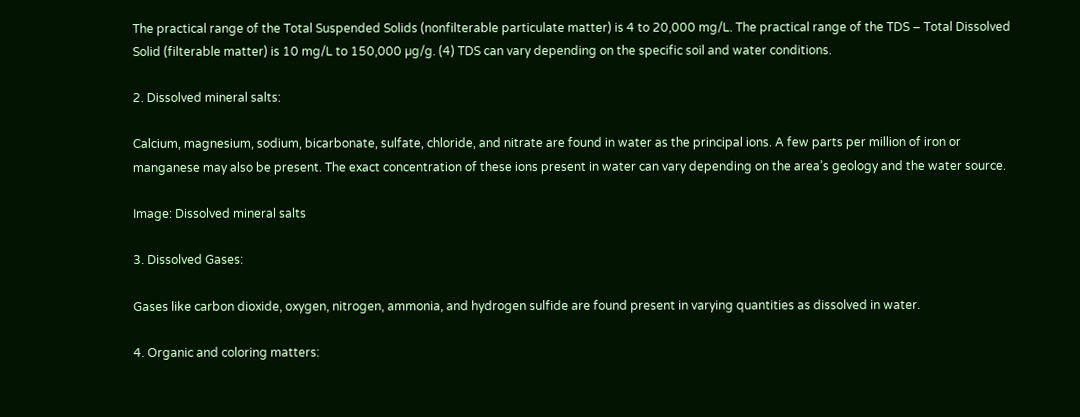The practical range of the Total Suspended Solids (nonfilterable particulate matter) is 4 to 20,000 mg/L. The practical range of the TDS – Total Dissolved Solid (filterable matter) is 10 mg/L to 150,000 µg/g. (4) TDS can vary depending on the specific soil and water conditions.

2. Dissolved mineral salts:

Calcium, magnesium, sodium, bicarbonate, sulfate, chloride, and nitrate are found in water as the principal ions. A few parts per million of iron or manganese may also be present. The exact concentration of these ions present in water can vary depending on the area’s geology and the water source.

Image: Dissolved mineral salts

3. Dissolved Gases:

Gases like carbon dioxide, oxygen, nitrogen, ammonia, and hydrogen sulfide are found present in varying quantities as dissolved in water.

4. Organic and coloring matters: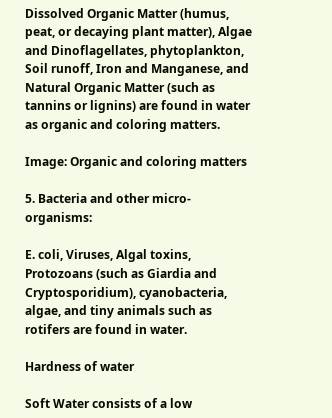Dissolved Organic Matter (humus, peat, or decaying plant matter), Algae and Dinoflagellates, phytoplankton, Soil runoff, Iron and Manganese, and Natural Organic Matter (such as tannins or lignins) are found in water as organic and coloring matters.

Image: Organic and coloring matters

5. Bacteria and other micro-organisms:

E. coli, Viruses, Algal toxins, Protozoans (such as Giardia and Cryptosporidium), cyanobacteria, algae, and tiny animals such as rotifers are found in water.

Hardness of water

Soft Water consists of a low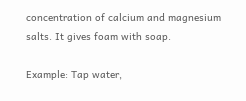concentration of calcium and magnesium salts. It gives foam with soap.

Example: Tap water,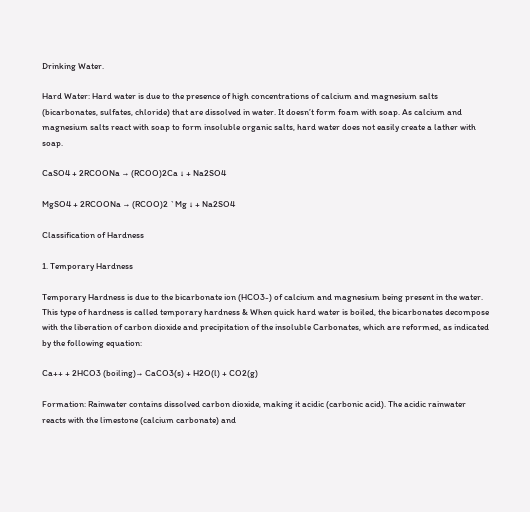Drinking Water.

Hard Water: Hard water is due to the presence of high concentrations of calcium and magnesium salts (bicarbonates, sulfates, chloride) that are dissolved in water. It doesn’t form foam with soap. As calcium and magnesium salts react with soap to form insoluble organic salts, hard water does not easily create a lather with soap.

CaSO4 + 2RCOONa → (RCOO)2Ca ↓ + Na2SO4

MgSO4 + 2RCOONa → (RCOO)2 `Mg ↓ + Na2SO4

Classification of Hardness

1. Temporary Hardness

Temporary Hardness is due to the bicarbonate ion (HCO3-) of calcium and magnesium being present in the water. This type of hardness is called temporary hardness & When quick hard water is boiled, the bicarbonates decompose with the liberation of carbon dioxide and precipitation of the insoluble Carbonates, which are reformed, as indicated by the following equation:

Ca++ + 2HCO3 (boiling)→ CaCO3(s) + H2O(l) + CO2(g)

Formation: Rainwater contains dissolved carbon dioxide, making it acidic (carbonic acid). The acidic rainwater reacts with the limestone (calcium carbonate) and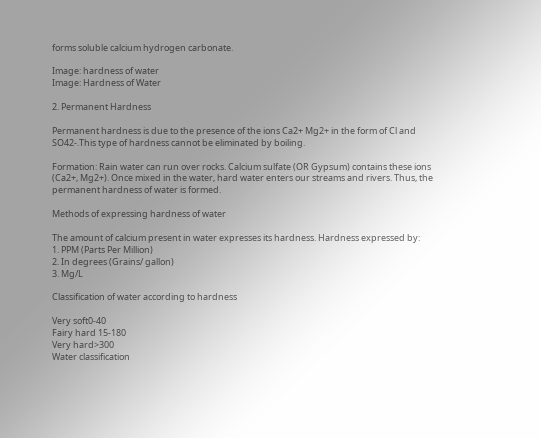forms soluble calcium hydrogen carbonate.

Image: hardness of water
Image: Hardness of Water

2. Permanent Hardness

Permanent hardness is due to the presence of the ions Ca2+ Mg2+ in the form of Cl and SO42-.This type of hardness cannot be eliminated by boiling.

Formation: Rain water can run over rocks. Calcium sulfate (OR Gypsum) contains these ions (Ca2+, Mg2+). Once mixed in the water, hard water enters our streams and rivers. Thus, the permanent hardness of water is formed.

Methods of expressing hardness of water

The amount of calcium present in water expresses its hardness. Hardness expressed by:
1. PPM (Parts Per Million)
2. In degrees (Grains/ gallon)
3. Mg/L

Classification of water according to hardness

Very soft0-40
Fairy hard 15-180
Very hard>300
Water classification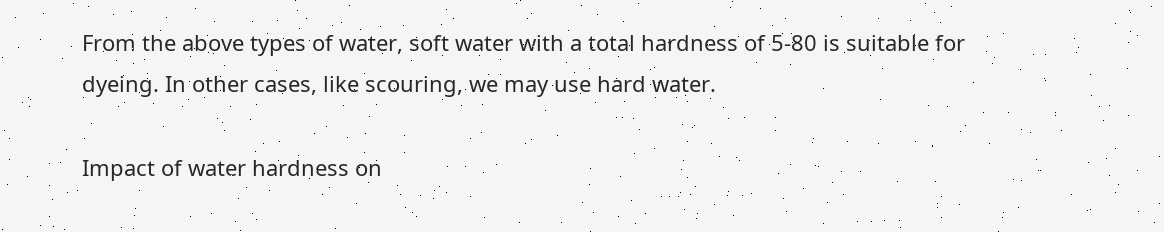From the above types of water, soft water with a total hardness of 5-80 is suitable for dyeing. In other cases, like scouring, we may use hard water.

Impact of water hardness on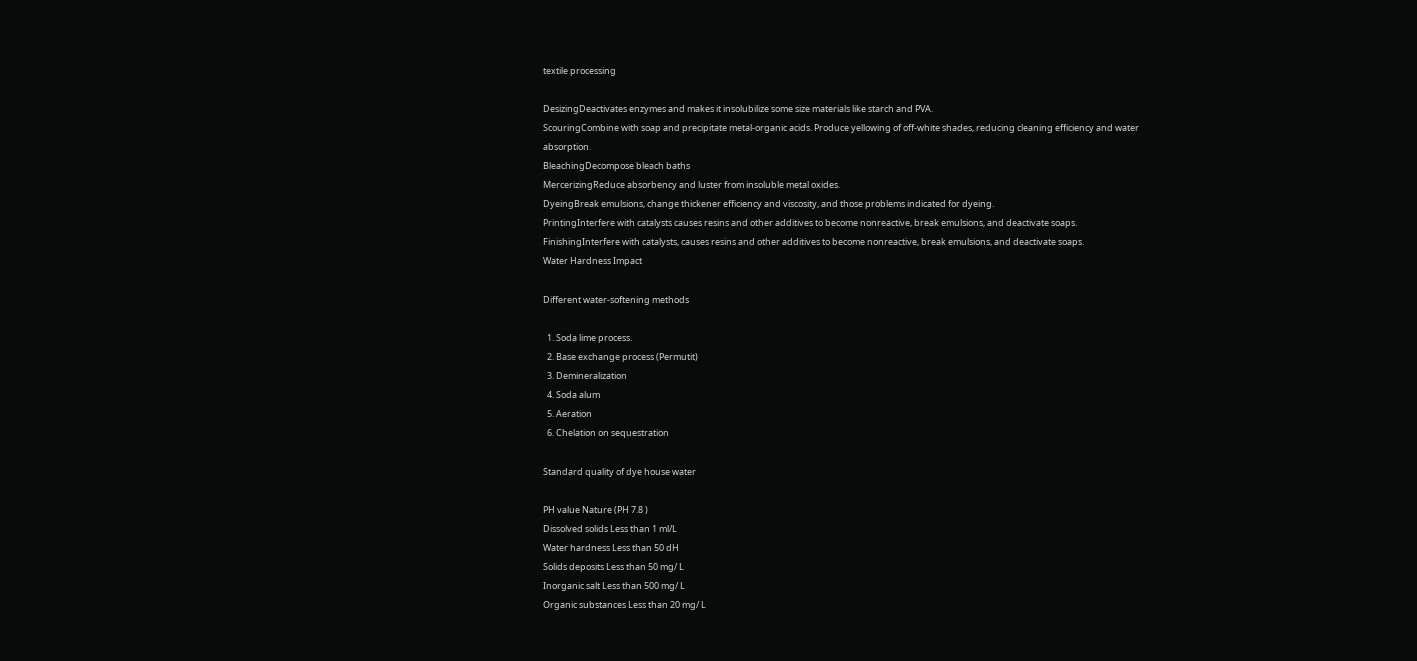textile processing

DesizingDeactivates enzymes and makes it insolubilize some size materials like starch and PVA.
ScouringCombine with soap and precipitate metal-organic acids. Produce yellowing of off-white shades, reducing cleaning efficiency and water absorption.
BleachingDecompose bleach baths
MercerizingReduce absorbency and luster from insoluble metal oxides.
DyeingBreak emulsions, change thickener efficiency and viscosity, and those problems indicated for dyeing.
PrintingInterfere with catalysts causes resins and other additives to become nonreactive, break emulsions, and deactivate soaps.
FinishingInterfere with catalysts, causes resins and other additives to become nonreactive, break emulsions, and deactivate soaps.
Water Hardness Impact

Different water-softening methods

  1. Soda lime process.
  2. Base exchange process (Permutit)
  3. Demineralization
  4. Soda alum
  5. Aeration
  6. Chelation on sequestration

Standard quality of dye house water

PH value Nature (PH 7.8 )
Dissolved solids Less than 1 ml/L
Water hardness Less than 50 dH
Solids deposits Less than 50 mg/ L
Inorganic salt Less than 500 mg/ L
Organic substances Less than 20 mg/ L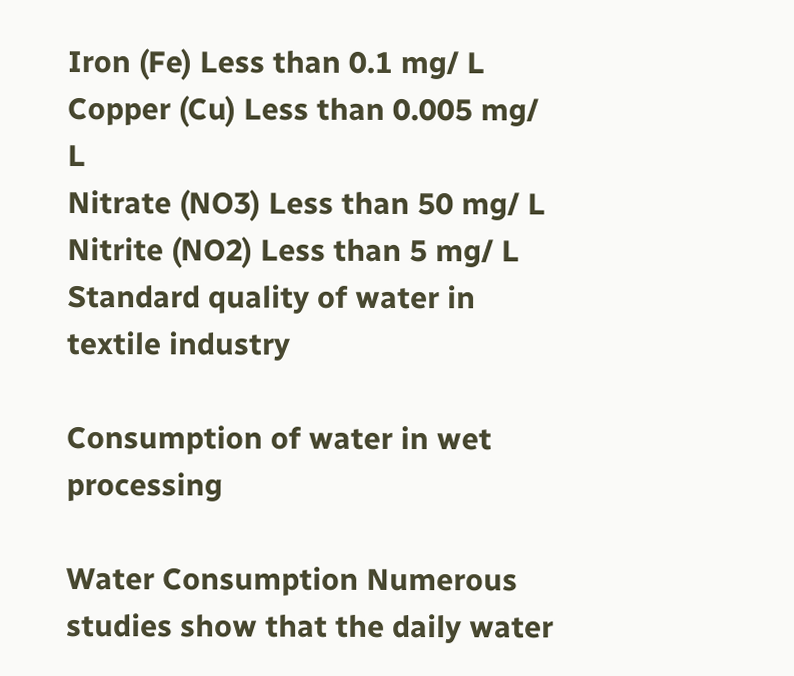Iron (Fe) Less than 0.1 mg/ L
Copper (Cu) Less than 0.005 mg/ L
Nitrate (NO3) Less than 50 mg/ L
Nitrite (NO2) Less than 5 mg/ L
Standard quality of water in textile industry

Consumption of water in wet processing

Water Consumption Numerous studies show that the daily water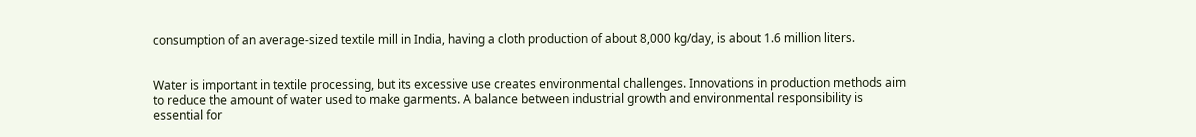consumption of an average-sized textile mill in India, having a cloth production of about 8,000 kg/day, is about 1.6 million liters.


Water is important in textile processing, but its excessive use creates environmental challenges. Innovations in production methods aim to reduce the amount of water used to make garments. A balance between industrial growth and environmental responsibility is essential for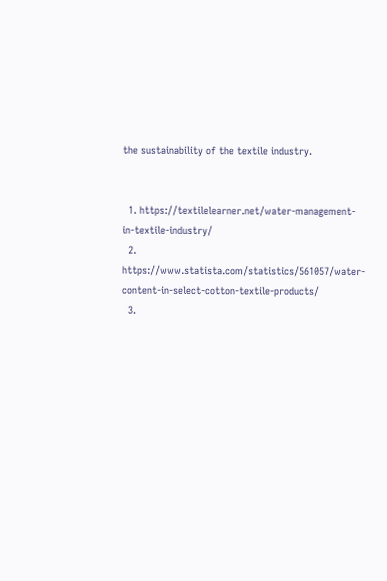the sustainability of the textile industry.


  1. https://textilelearner.net/water-management-in-textile-industry/
  2. https://www.statista.com/statistics/561057/water-content-in-select-cotton-textile-products/
  3.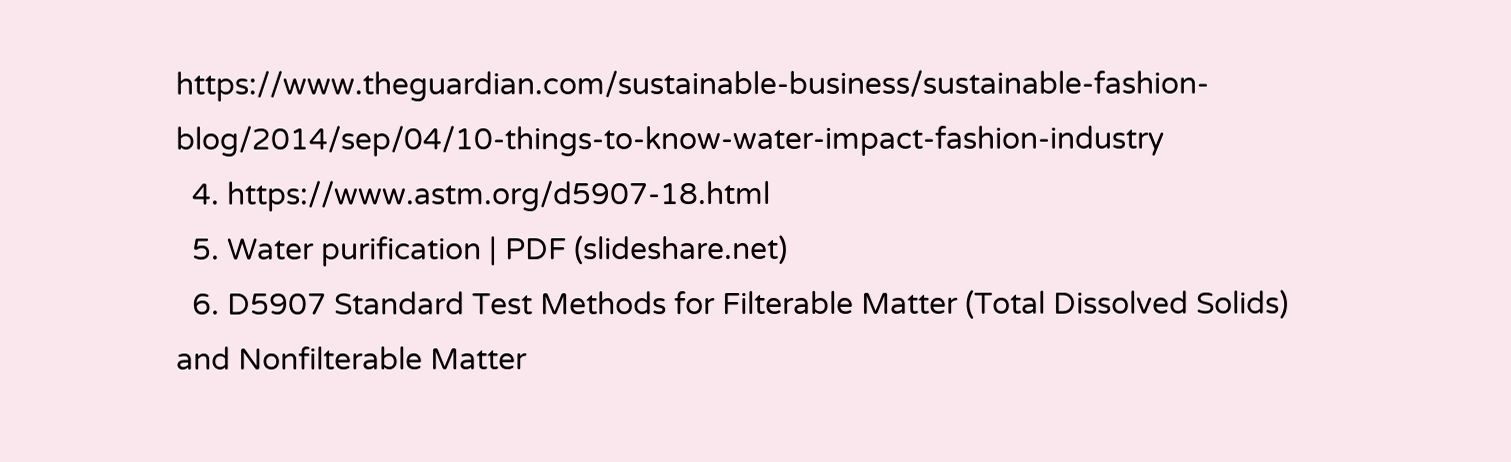https://www.theguardian.com/sustainable-business/sustainable-fashion-blog/2014/sep/04/10-things-to-know-water-impact-fashion-industry
  4. https://www.astm.org/d5907-18.html
  5. Water purification | PDF (slideshare.net)
  6. D5907 Standard Test Methods for Filterable Matter (Total Dissolved Solids) and Nonfilterable Matter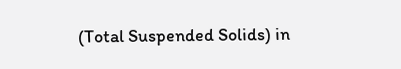(Total Suspended Solids) in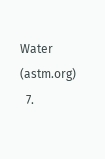Water (astm.org)
  7.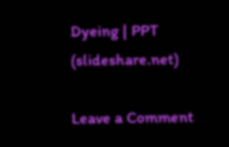Dyeing | PPT (slideshare.net)

Leave a Comment